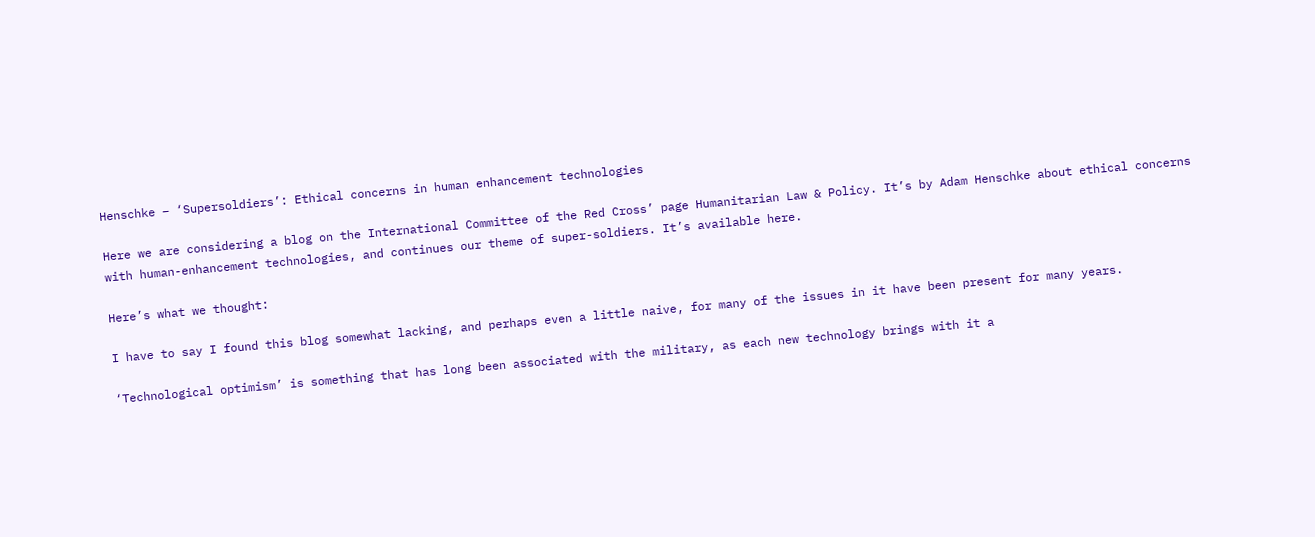Henschke – ‘Supersoldiers’: Ethical concerns in human enhancement technologies

Here we are considering a blog on the International Committee of the Red Cross’ page Humanitarian Law & Policy. It’s by Adam Henschke about ethical concerns with human-enhancement technologies, and continues our theme of super-soldiers. It’s available here.

Here’s what we thought:

I have to say I found this blog somewhat lacking, and perhaps even a little naive, for many of the issues in it have been present for many years.

‘Technological optimism’ is something that has long been associated with the military, as each new technology brings with it a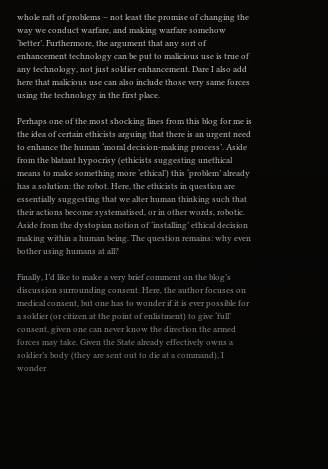whole raft of problems – not least the promise of changing the way we conduct warfare, and making warfare somehow ‘better’. Furthermore, the argument that any sort of enhancement technology can be put to malicious use is true of any technology, not just soldier enhancement. Dare I also add here that malicious use can also include those very same forces using the technology in the first place.

Perhaps one of the most shocking lines from this blog for me is the idea of certain ethicists arguing that there is an urgent need to enhance the human ‘moral decision-making process’. Aside from the blatant hypocrisy (ethicists suggesting unethical means to make something more ‘ethical’) this ‘problem’ already has a solution: the robot. Here, the ethicists in question are essentially suggesting that we alter human thinking such that their actions become systematised, or in other words, robotic. Aside from the dystopian notion of ‘installing’ ethical decision making within a human being. The question remains: why even bother using humans at all?

Finally, I’d like to make a very brief comment on the blog’s discussion surrounding consent. Here, the author focuses on medical consent, but one has to wonder if it is ever possible for a soldier (or citizen at the point of enlistment) to give ‘full’ consent, given one can never know the direction the armed forces may take. Given the State already effectively owns a soldier’s body (they are sent out to die at a command), I wonder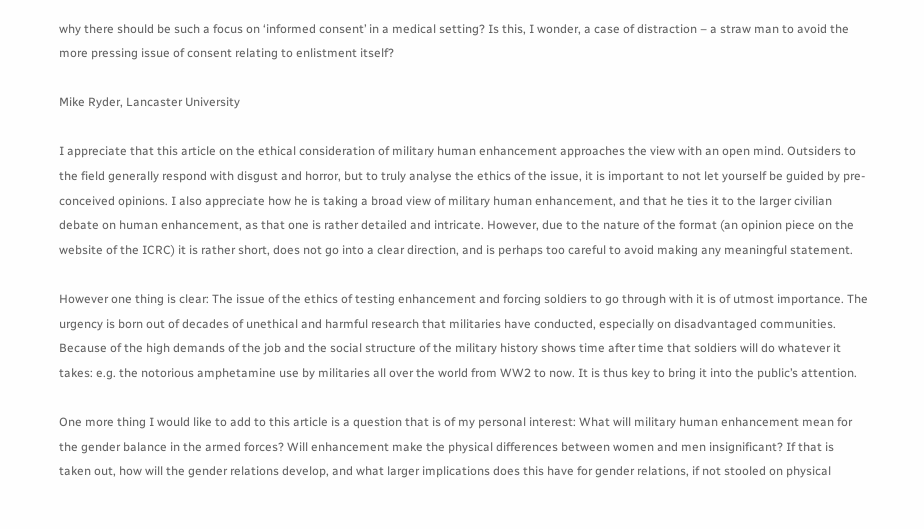why there should be such a focus on ‘informed consent’ in a medical setting? Is this, I wonder, a case of distraction – a straw man to avoid the more pressing issue of consent relating to enlistment itself?

Mike Ryder, Lancaster University

I appreciate that this article on the ethical consideration of military human enhancement approaches the view with an open mind. Outsiders to the field generally respond with disgust and horror, but to truly analyse the ethics of the issue, it is important to not let yourself be guided by pre-conceived opinions. I also appreciate how he is taking a broad view of military human enhancement, and that he ties it to the larger civilian debate on human enhancement, as that one is rather detailed and intricate. However, due to the nature of the format (an opinion piece on the website of the ICRC) it is rather short, does not go into a clear direction, and is perhaps too careful to avoid making any meaningful statement.

However one thing is clear: The issue of the ethics of testing enhancement and forcing soldiers to go through with it is of utmost importance. The urgency is born out of decades of unethical and harmful research that militaries have conducted, especially on disadvantaged communities. Because of the high demands of the job and the social structure of the military history shows time after time that soldiers will do whatever it takes: e.g. the notorious amphetamine use by militaries all over the world from WW2 to now. It is thus key to bring it into the public’s attention.

One more thing I would like to add to this article is a question that is of my personal interest: What will military human enhancement mean for the gender balance in the armed forces? Will enhancement make the physical differences between women and men insignificant? If that is taken out, how will the gender relations develop, and what larger implications does this have for gender relations, if not stooled on physical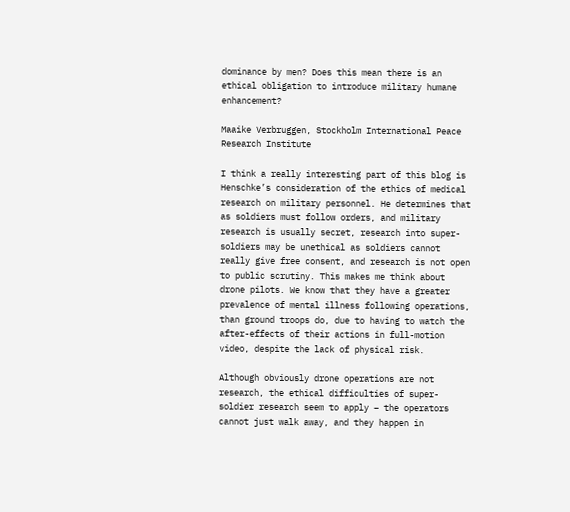dominance by men? Does this mean there is an ethical obligation to introduce military humane enhancement?

Maaike Verbruggen, Stockholm International Peace Research Institute

I think a really interesting part of this blog is Henschke’s consideration of the ethics of medical research on military personnel. He determines that as soldiers must follow orders, and military research is usually secret, research into super-soldiers may be unethical as soldiers cannot really give free consent, and research is not open to public scrutiny. This makes me think about drone pilots. We know that they have a greater prevalence of mental illness following operations, than ground troops do, due to having to watch the after-effects of their actions in full-motion video, despite the lack of physical risk.

Although obviously drone operations are not research, the ethical difficulties of super-soldier research seem to apply – the operators cannot just walk away, and they happen in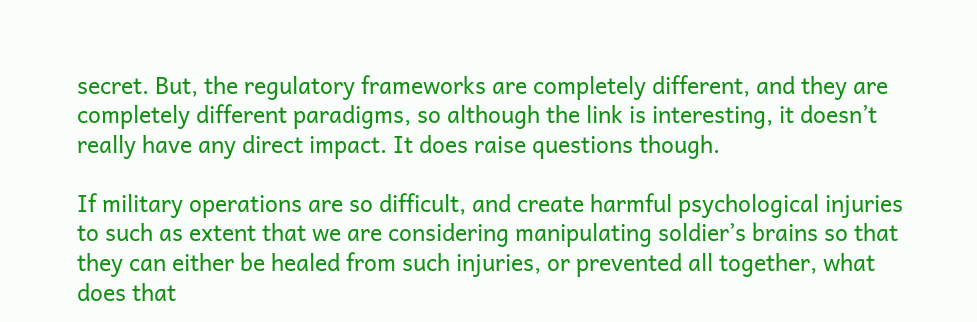secret. But, the regulatory frameworks are completely different, and they are completely different paradigms, so although the link is interesting, it doesn’t really have any direct impact. It does raise questions though.

If military operations are so difficult, and create harmful psychological injuries to such as extent that we are considering manipulating soldier’s brains so that they can either be healed from such injuries, or prevented all together, what does that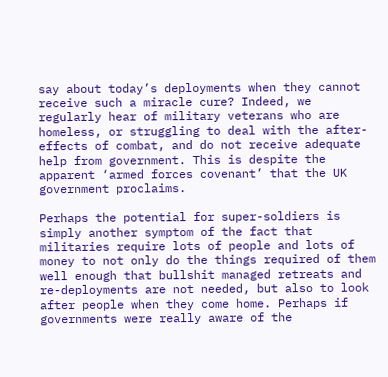say about today’s deployments when they cannot receive such a miracle cure? Indeed, we regularly hear of military veterans who are homeless, or struggling to deal with the after-effects of combat, and do not receive adequate help from government. This is despite the apparent ‘armed forces covenant’ that the UK government proclaims.

Perhaps the potential for super-soldiers is simply another symptom of the fact that militaries require lots of people and lots of money to not only do the things required of them well enough that bullshit managed retreats and re-deployments are not needed, but also to look after people when they come home. Perhaps if governments were really aware of the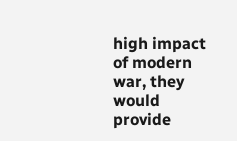high impact of modern war, they would provide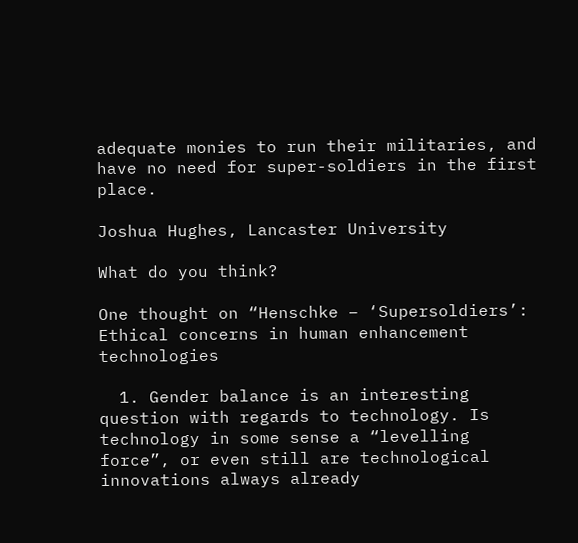adequate monies to run their militaries, and have no need for super-soldiers in the first place.

Joshua Hughes, Lancaster University

What do you think?

One thought on “Henschke – ‘Supersoldiers’: Ethical concerns in human enhancement technologies

  1. Gender balance is an interesting question with regards to technology. Is technology in some sense a “levelling force”, or even still are technological innovations always already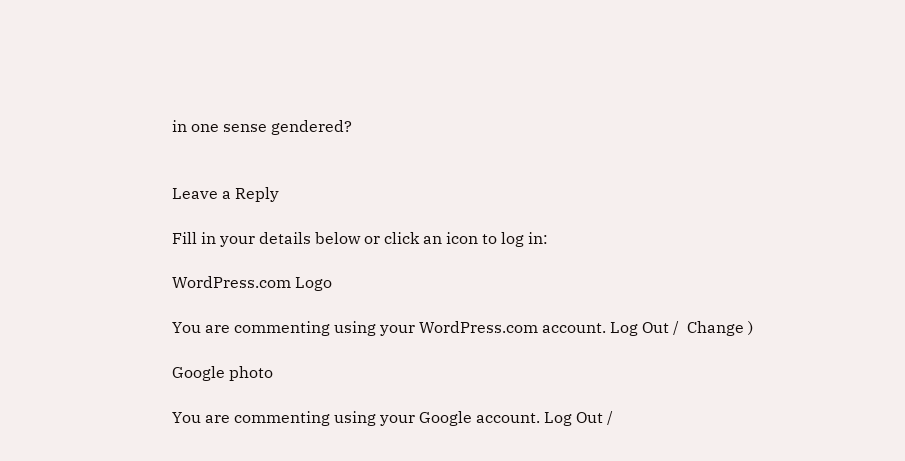in one sense gendered?


Leave a Reply

Fill in your details below or click an icon to log in:

WordPress.com Logo

You are commenting using your WordPress.com account. Log Out /  Change )

Google photo

You are commenting using your Google account. Log Out /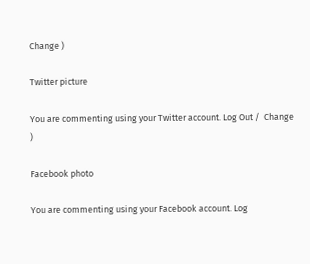Change )

Twitter picture

You are commenting using your Twitter account. Log Out /  Change )

Facebook photo

You are commenting using your Facebook account. Log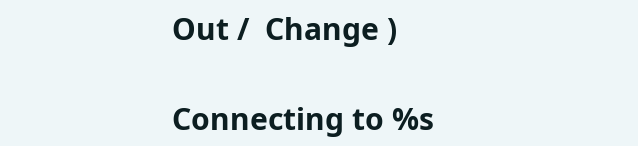Out /  Change )

Connecting to %s